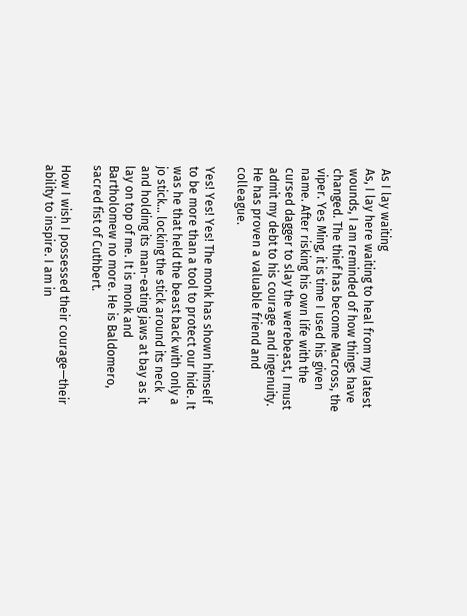As I lay waiting
As, I lay here waiting to heal from my latest wounds, I am reminded of how things have changed. The thief has become Macross, the viper. Yes Ming, it is time I used his given name. After risking his own life with the cursed dagger to slay the werebeast, I must admit my debt to his courage and ingenuity. He has proven a valuable friend and colleague.

Yes! Yes! Yes! The monk has shown himself to be more than a tool to protect our hide. It was he that held the beast back with only a jo stick… locking the stick around its neck and holding its man-eating jaws at bay as it lay on top of me. It is monk and Bartholomew no more. He is Baldomero, sacred fist of Cuthbert.

How I wish I possessed their courage—their ability to inspire. I am in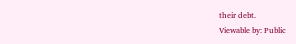their debt.
Viewable by: Public